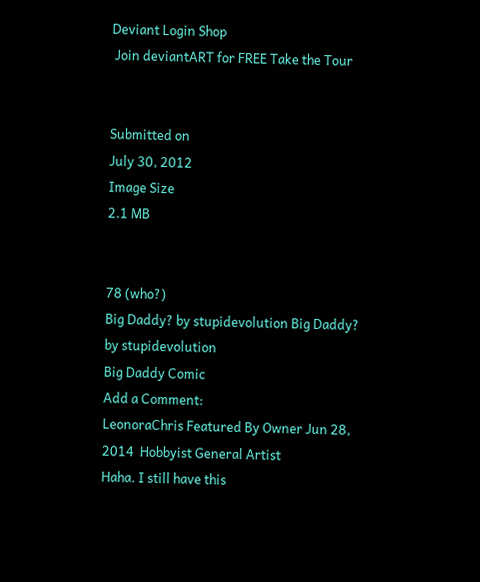Deviant Login Shop
 Join deviantART for FREE Take the Tour


Submitted on
July 30, 2012
Image Size
2.1 MB


78 (who?)
Big Daddy? by stupidevolution Big Daddy? by stupidevolution
Big Daddy Comic
Add a Comment:
LeonoraChris Featured By Owner Jun 28, 2014  Hobbyist General Artist
Haha. I still have this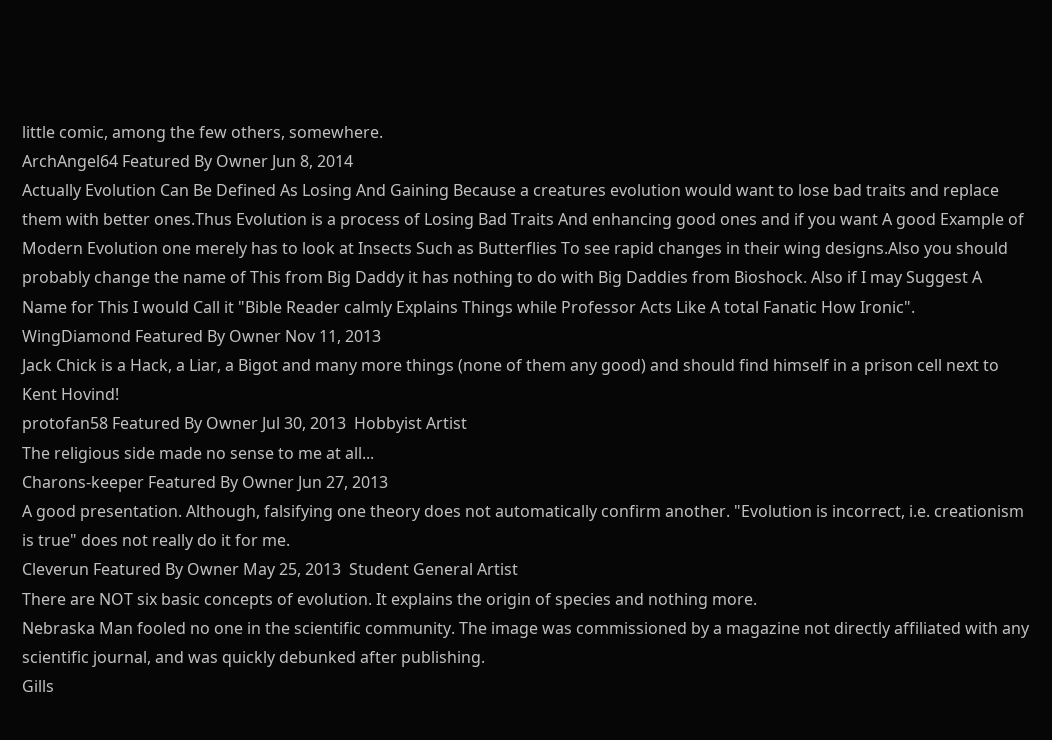little comic, among the few others, somewhere.
ArchAngel64 Featured By Owner Jun 8, 2014
Actually Evolution Can Be Defined As Losing And Gaining Because a creatures evolution would want to lose bad traits and replace them with better ones.Thus Evolution is a process of Losing Bad Traits And enhancing good ones and if you want A good Example of Modern Evolution one merely has to look at Insects Such as Butterflies To see rapid changes in their wing designs.Also you should probably change the name of This from Big Daddy it has nothing to do with Big Daddies from Bioshock. Also if I may Suggest A Name for This I would Call it "Bible Reader calmly Explains Things while Professor Acts Like A total Fanatic How Ironic".
WingDiamond Featured By Owner Nov 11, 2013
Jack Chick is a Hack, a Liar, a Bigot and many more things (none of them any good) and should find himself in a prison cell next to Kent Hovind!
protofan58 Featured By Owner Jul 30, 2013  Hobbyist Artist
The religious side made no sense to me at all...
Charons-keeper Featured By Owner Jun 27, 2013
A good presentation. Although, falsifying one theory does not automatically confirm another. "Evolution is incorrect, i.e. creationism is true" does not really do it for me.
Cleverun Featured By Owner May 25, 2013  Student General Artist
There are NOT six basic concepts of evolution. It explains the origin of species and nothing more.
Nebraska Man fooled no one in the scientific community. The image was commissioned by a magazine not directly affiliated with any scientific journal, and was quickly debunked after publishing.
Gills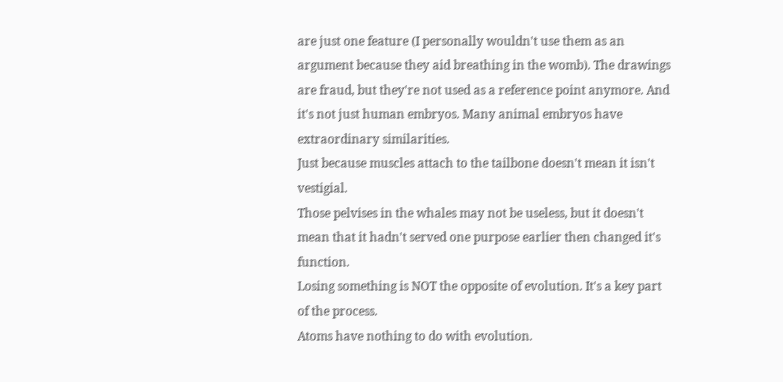are just one feature (I personally wouldn't use them as an argument because they aid breathing in the womb). The drawings are fraud, but they're not used as a reference point anymore. And it's not just human embryos. Many animal embryos have extraordinary similarities.
Just because muscles attach to the tailbone doesn't mean it isn't vestigial.
Those pelvises in the whales may not be useless, but it doesn't mean that it hadn't served one purpose earlier then changed it's function.
Losing something is NOT the opposite of evolution. It's a key part of the process.
Atoms have nothing to do with evolution.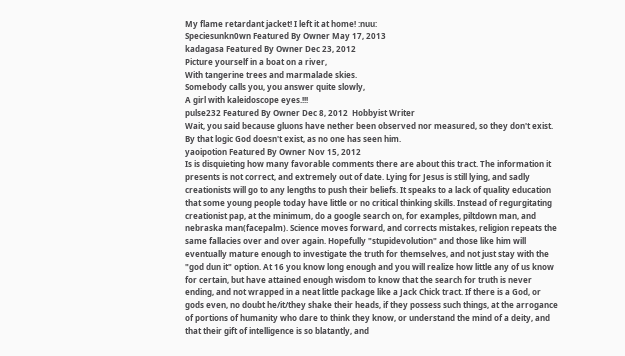My flame retardant jacket! I left it at home! :nuu:
Speciesunkn0wn Featured By Owner May 17, 2013
kadagasa Featured By Owner Dec 23, 2012
Picture yourself in a boat on a river,
With tangerine trees and marmalade skies.
Somebody calls you, you answer quite slowly,
A girl with kaleidoscope eyes.!!!
pulse232 Featured By Owner Dec 8, 2012  Hobbyist Writer
Wait, you said because gluons have nether been observed nor measured, so they don't exist. By that logic God doesn't exist, as no one has seen him.
yaoipotion Featured By Owner Nov 15, 2012
Is is disquieting how many favorable comments there are about this tract. The information it presents is not correct, and extremely out of date. Lying for Jesus is still lying, and sadly creationists will go to any lengths to push their beliefs. It speaks to a lack of quality education that some young people today have little or no critical thinking skills. Instead of regurgitating creationist pap, at the minimum, do a google search on, for examples, piltdown man, and nebraska man(facepalm). Science moves forward, and corrects mistakes, religion repeats the same fallacies over and over again. Hopefully "stupidevolution" and those like him will eventually mature enough to investigate the truth for themselves, and not just stay with the "god dun it" option. At 16 you know long enough and you will realize how little any of us know for certain, but have attained enough wisdom to know that the search for truth is never ending, and not wrapped in a neat little package like a Jack Chick tract. If there is a God, or gods even, no doubt he/it/they shake their heads, if they possess such things, at the arrogance of portions of humanity who dare to think they know, or understand the mind of a deity, and that their gift of intelligence is so blatantly, and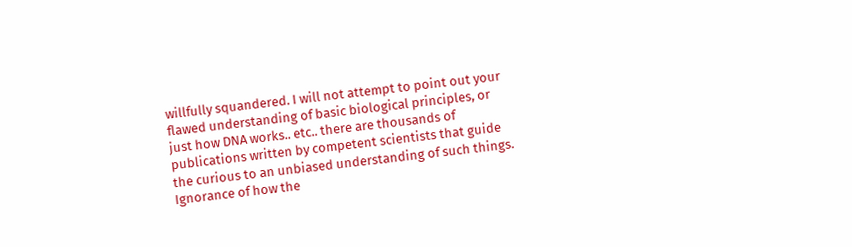willfully squandered. I will not attempt to point out your flawed understanding of basic biological principles, or just how DNA works.. etc.. there are thousands of publications written by competent scientists that guide the curious to an unbiased understanding of such things. Ignorance of how the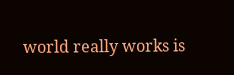world really works is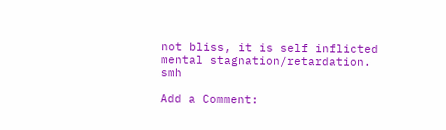not bliss, it is self inflicted mental stagnation/retardation. smh

Add a Comment: